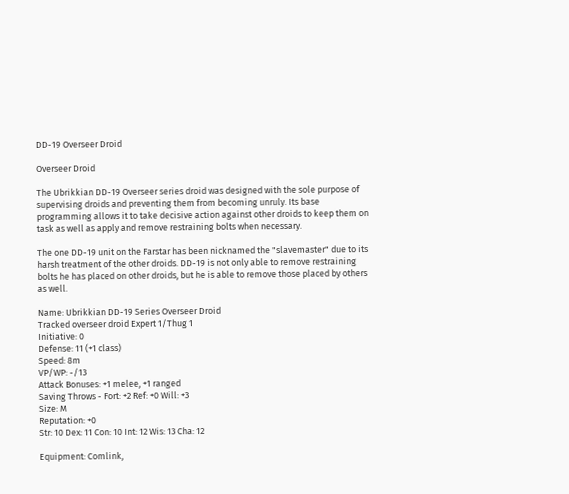DD-19 Overseer Droid

Overseer Droid

The Ubrikkian DD-19 Overseer series droid was designed with the sole purpose of supervising droids and preventing them from becoming unruly. Its base programming allows it to take decisive action against other droids to keep them on task as well as apply and remove restraining bolts when necessary.

The one DD-19 unit on the Farstar has been nicknamed the "slavemaster" due to its harsh treatment of the other droids. DD-19 is not only able to remove restraining bolts he has placed on other droids, but he is able to remove those placed by others as well.

Name: Ubrikkian DD-19 Series Overseer Droid
Tracked overseer droid Expert 1/Thug 1
Initiative: 0
Defense: 11 (+1 class)
Speed: 8m
VP/WP: -/13
Attack Bonuses: +1 melee, +1 ranged
Saving Throws - Fort: +2 Ref: +0 Will: +3
Size: M
Reputation: +0
Str: 10 Dex: 11 Con: 10 Int: 12 Wis: 13 Cha: 12

Equipment: Comlink,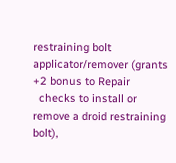restraining bolt applicator/remover (grants +2 bonus to Repair
  checks to install or remove a droid restraining bolt),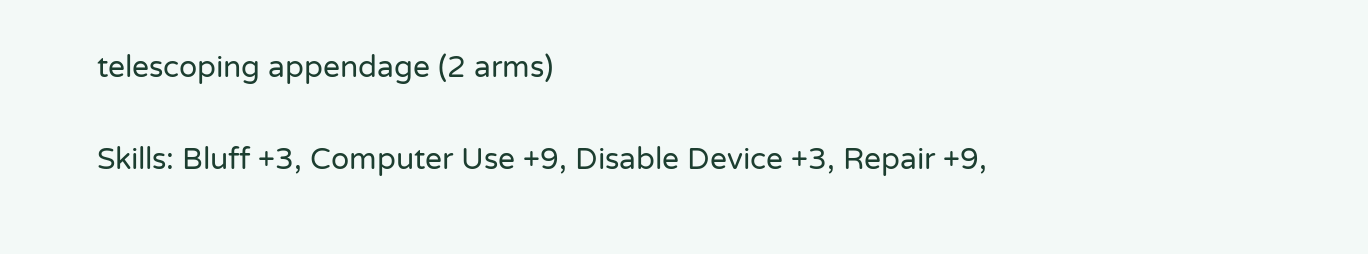telescoping appendage (2 arms)

Skills: Bluff +3, Computer Use +9, Disable Device +3, Repair +9,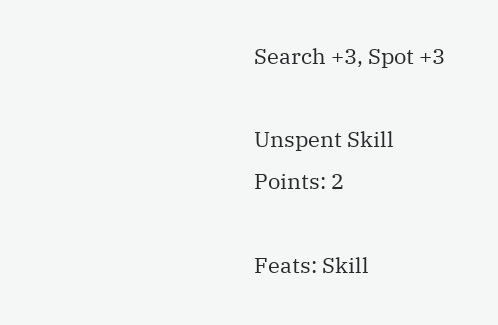Search +3, Spot +3

Unspent Skill Points: 2

Feats: Skill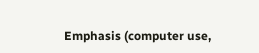Emphasis (computer use,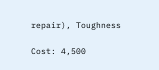repair), Toughness

Cost: 4,500